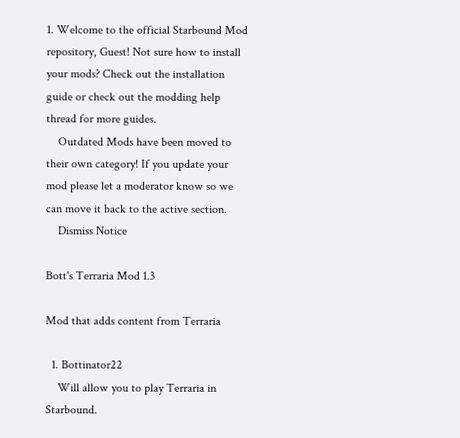1. Welcome to the official Starbound Mod repository, Guest! Not sure how to install your mods? Check out the installation guide or check out the modding help thread for more guides.
    Outdated Mods have been moved to their own category! If you update your mod please let a moderator know so we can move it back to the active section.
    Dismiss Notice

Bott's Terraria Mod 1.3

Mod that adds content from Terraria

  1. Bottinator22
    Will allow you to play Terraria in Starbound.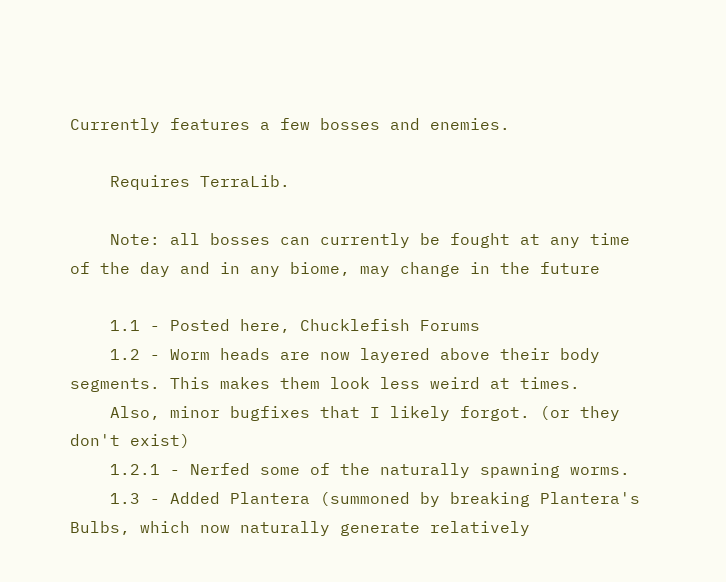Currently features a few bosses and enemies.

    Requires TerraLib.

    Note: all bosses can currently be fought at any time of the day and in any biome, may change in the future

    1.1 - Posted here, Chucklefish Forums
    1.2 - Worm heads are now layered above their body segments. This makes them look less weird at times.
    Also, minor bugfixes that I likely forgot. (or they don't exist)
    1.2.1 - Nerfed some of the naturally spawning worms.
    1.3 - Added Plantera (summoned by breaking Plantera's Bulbs, which now naturally generate relatively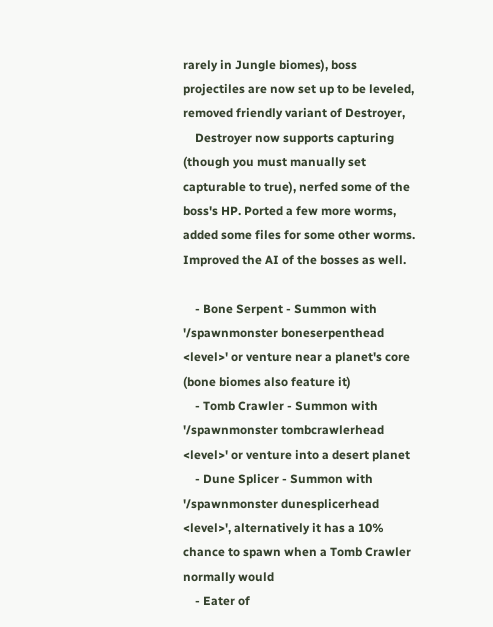rarely in Jungle biomes), boss projectiles are now set up to be leveled, removed friendly variant of Destroyer,
    Destroyer now supports capturing (though you must manually set capturable to true), nerfed some of the boss's HP. Ported a few more worms, added some files for some other worms. Improved the AI of the bosses as well.

    - Bone Serpent - Summon with '/spawnmonster boneserpenthead <level>' or venture near a planet's core (bone biomes also feature it)
    - Tomb Crawler - Summon with '/spawnmonster tombcrawlerhead <level>' or venture into a desert planet
    - Dune Splicer - Summon with '/spawnmonster dunesplicerhead <level>', alternatively it has a 10% chance to spawn when a Tomb Crawler normally would
    - Eater of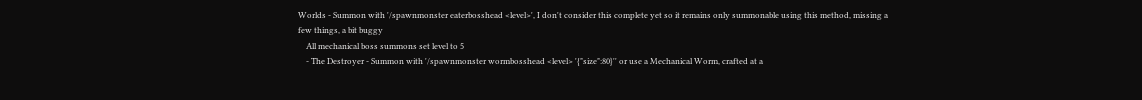Worlds - Summon with '/spawnmonster eaterbosshead <level>', I don't consider this complete yet so it remains only summonable using this method, missing a few things, a bit buggy
    All mechanical boss summons set level to 5
    - The Destroyer - Summon with '/spawnmonster wormbosshead <level> '{"size":80}'' or use a Mechanical Worm, crafted at a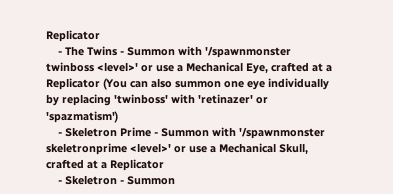Replicator
    - The Twins - Summon with '/spawnmonster twinboss <level>' or use a Mechanical Eye, crafted at a Replicator (You can also summon one eye individually by replacing 'twinboss' with 'retinazer' or 'spazmatism')
    - Skeletron Prime - Summon with '/spawnmonster skeletronprime <level>' or use a Mechanical Skull, crafted at a Replicator
    - Skeletron - Summon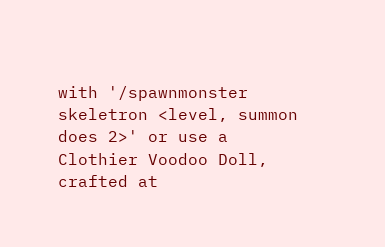with '/spawnmonster skeletron <level, summon does 2>' or use a Clothier Voodoo Doll, crafted at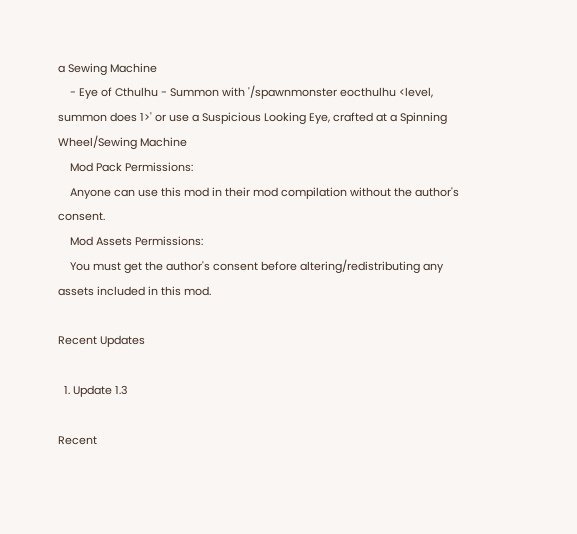a Sewing Machine
    - Eye of Cthulhu - Summon with '/spawnmonster eocthulhu <level, summon does 1>' or use a Suspicious Looking Eye, crafted at a Spinning Wheel/Sewing Machine
    Mod Pack Permissions:
    Anyone can use this mod in their mod compilation without the author's consent.
    Mod Assets Permissions:
    You must get the author's consent before altering/redistributing any assets included in this mod.

Recent Updates

  1. Update 1.3

Recent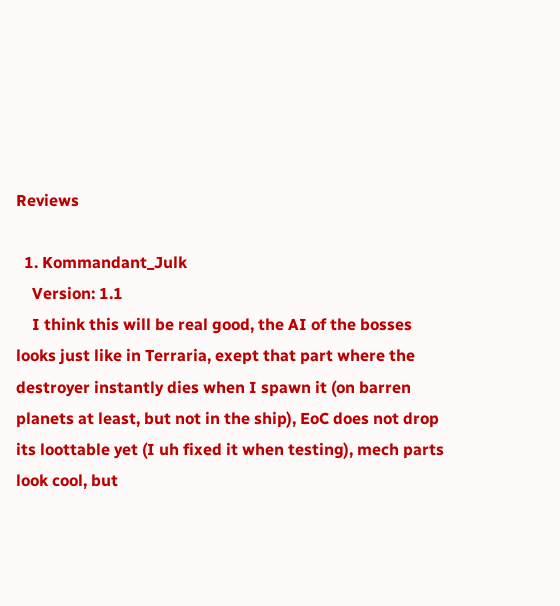Reviews

  1. Kommandant_Julk
    Version: 1.1
    I think this will be real good, the AI of the bosses looks just like in Terraria, exept that part where the destroyer instantly dies when I spawn it (on barren planets at least, but not in the ship), EoC does not drop its loottable yet (I uh fixed it when testing), mech parts look cool, but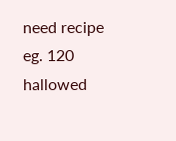need recipe eg. 120 hallowed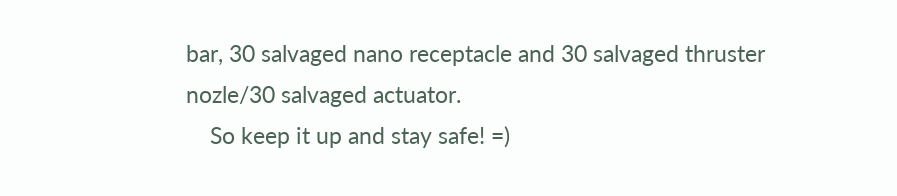bar, 30 salvaged nano receptacle and 30 salvaged thruster nozle/30 salvaged actuator.
    So keep it up and stay safe! =)